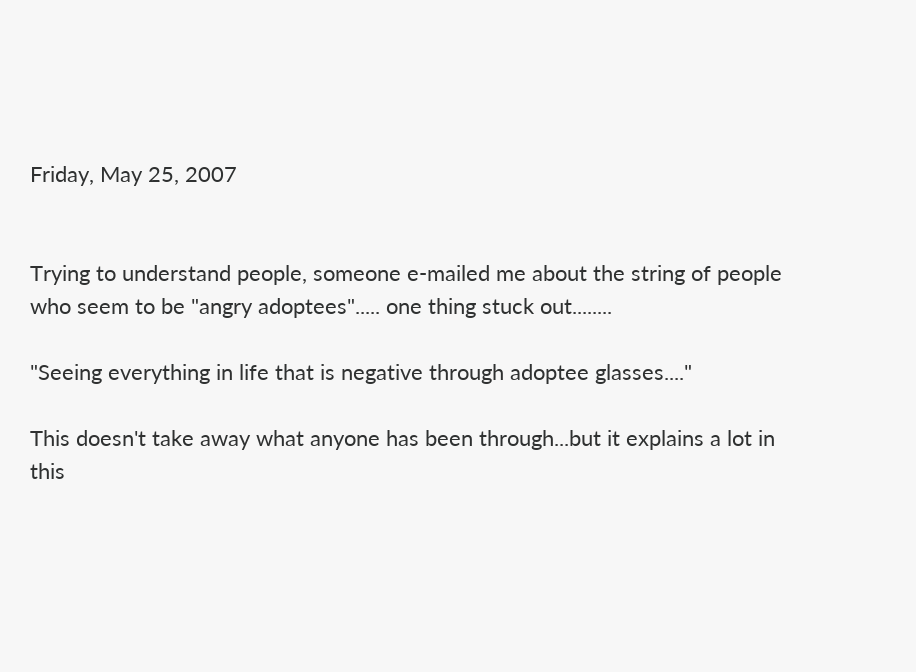Friday, May 25, 2007


Trying to understand people, someone e-mailed me about the string of people who seem to be "angry adoptees"..... one thing stuck out........

"Seeing everything in life that is negative through adoptee glasses...."

This doesn't take away what anyone has been through...but it explains a lot in this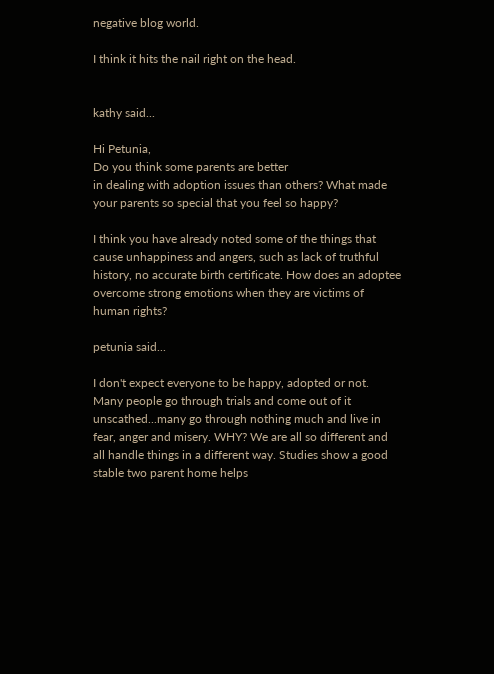negative blog world.

I think it hits the nail right on the head.


kathy said...

Hi Petunia,
Do you think some parents are better
in dealing with adoption issues than others? What made your parents so special that you feel so happy?

I think you have already noted some of the things that cause unhappiness and angers, such as lack of truthful
history, no accurate birth certificate. How does an adoptee overcome strong emotions when they are victims of human rights?

petunia said...

I don't expect everyone to be happy, adopted or not. Many people go through trials and come out of it unscathed...many go through nothing much and live in fear, anger and misery. WHY? We are all so different and all handle things in a different way. Studies show a good stable two parent home helps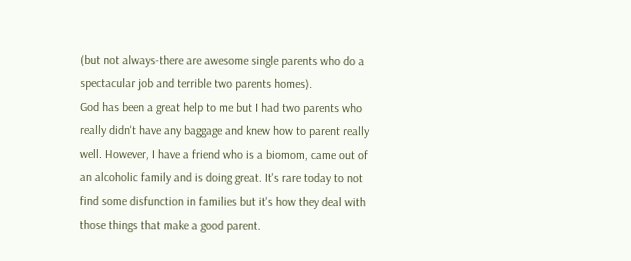(but not always-there are awesome single parents who do a spectacular job and terrible two parents homes).
God has been a great help to me but I had two parents who really didn't have any baggage and knew how to parent really well. However, I have a friend who is a biomom, came out of an alcoholic family and is doing great. It's rare today to not find some disfunction in families but it's how they deal with those things that make a good parent.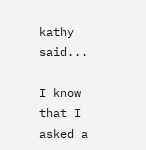kathy said...

I know that I asked a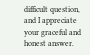difficult question, and I appreciate your graceful and honest answer.